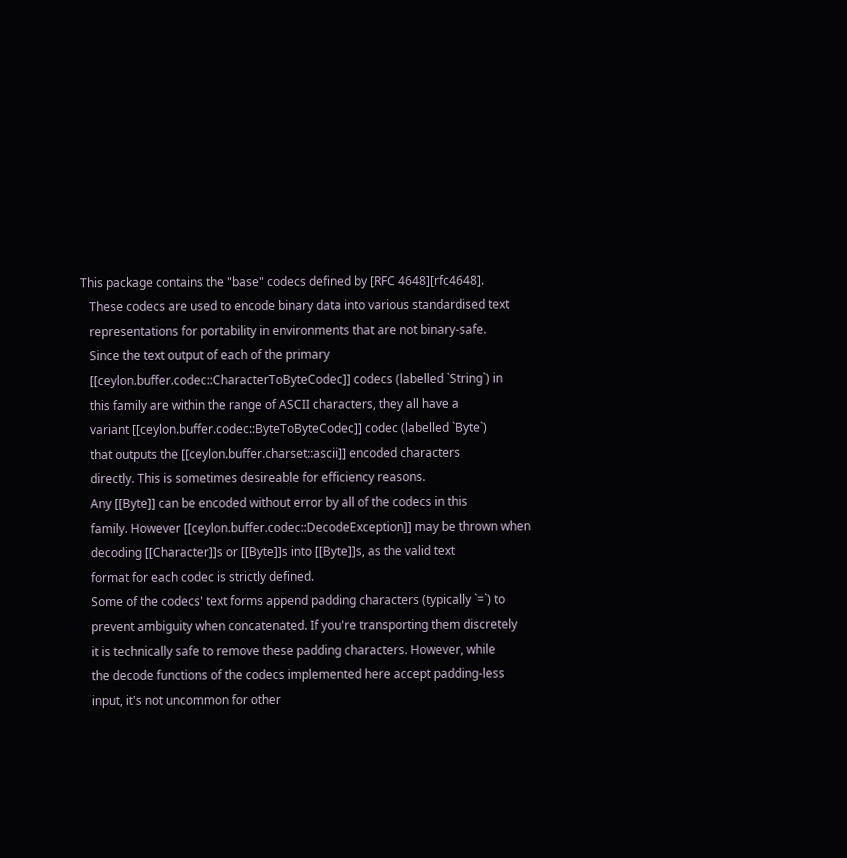This package contains the "base" codecs defined by [RFC 4648][rfc4648].
   These codecs are used to encode binary data into various standardised text
   representations for portability in environments that are not binary-safe.
   Since the text output of each of the primary
   [[ceylon.buffer.codec::CharacterToByteCodec]] codecs (labelled `String`) in
   this family are within the range of ASCII characters, they all have a
   variant [[ceylon.buffer.codec::ByteToByteCodec]] codec (labelled `Byte`)
   that outputs the [[ceylon.buffer.charset::ascii]] encoded characters
   directly. This is sometimes desireable for efficiency reasons.
   Any [[Byte]] can be encoded without error by all of the codecs in this
   family. However [[ceylon.buffer.codec::DecodeException]] may be thrown when
   decoding [[Character]]s or [[Byte]]s into [[Byte]]s, as the valid text
   format for each codec is strictly defined.
   Some of the codecs' text forms append padding characters (typically `=`) to
   prevent ambiguity when concatenated. If you're transporting them discretely
   it is technically safe to remove these padding characters. However, while
   the decode functions of the codecs implemented here accept padding-less
   input, it's not uncommon for other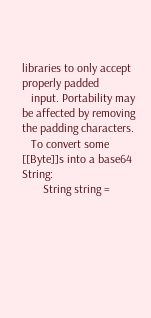libraries to only accept properly padded
   input. Portability may be affected by removing the padding characters.
   To convert some [[Byte]]s into a base64 String:
       String string =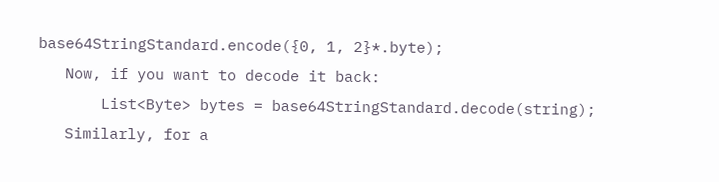base64StringStandard.encode({0, 1, 2}*.byte);
   Now, if you want to decode it back:
       List<Byte> bytes = base64StringStandard.decode(string);
   Similarly, for a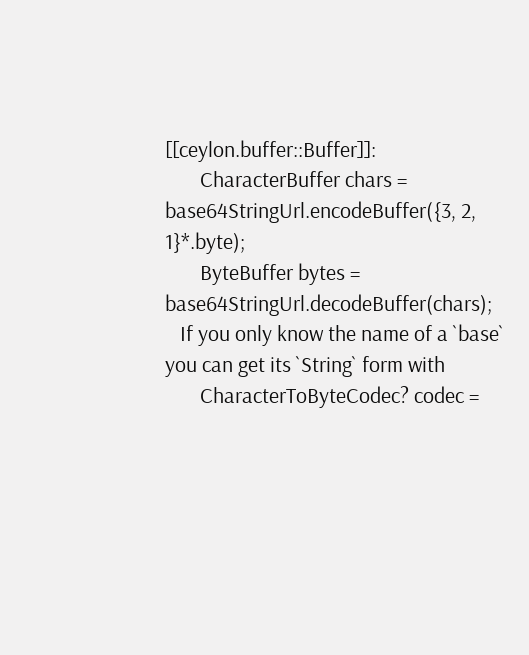[[ceylon.buffer::Buffer]]:
       CharacterBuffer chars = base64StringUrl.encodeBuffer({3, 2, 1}*.byte);
       ByteBuffer bytes = base64StringUrl.decodeBuffer(chars);
   If you only know the name of a `base` you can get its `String` form with
       CharacterToByteCodec? codec =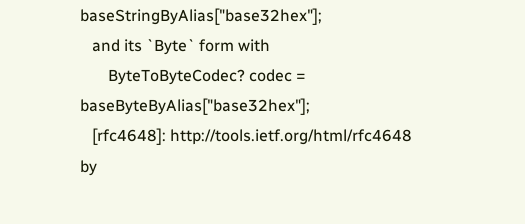baseStringByAlias["base32hex"];
   and its `Byte` form with
       ByteToByteCodec? codec = baseByteByAlias["base32hex"];
   [rfc4648]: http://tools.ietf.org/html/rfc4648
by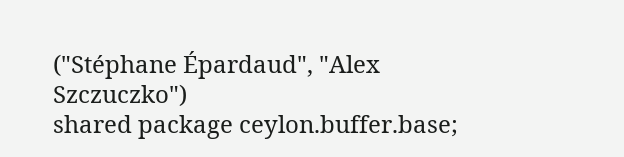("Stéphane Épardaud", "Alex Szczuczko")
shared package ceylon.buffer.base;